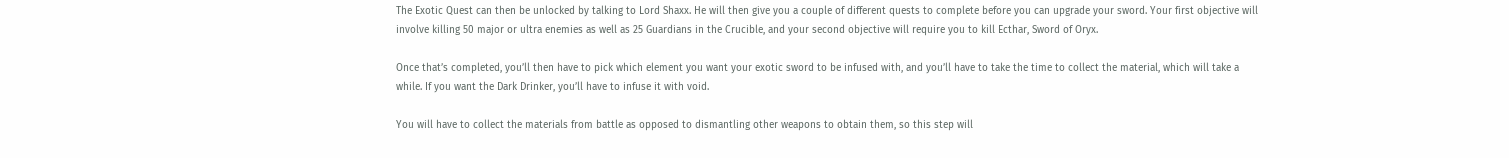The Exotic Quest can then be unlocked by talking to Lord Shaxx. He will then give you a couple of different quests to complete before you can upgrade your sword. Your first objective will involve killing 50 major or ultra enemies as well as 25 Guardians in the Crucible, and your second objective will require you to kill Ecthar, Sword of Oryx.

Once that’s completed, you’ll then have to pick which element you want your exotic sword to be infused with, and you’ll have to take the time to collect the material, which will take a while. If you want the Dark Drinker, you’ll have to infuse it with void.

You will have to collect the materials from battle as opposed to dismantling other weapons to obtain them, so this step will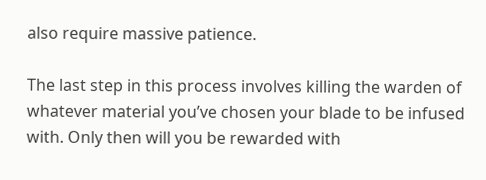also require massive patience.

The last step in this process involves killing the warden of whatever material you’ve chosen your blade to be infused with. Only then will you be rewarded with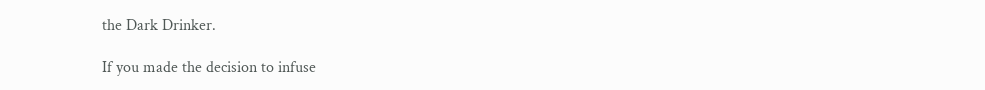the Dark Drinker.

If you made the decision to infuse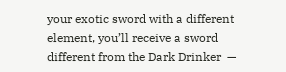your exotic sword with a different element, you’ll receive a sword different from the Dark Drinker  —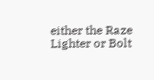either the Raze Lighter or Bolt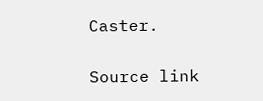Caster.

Source link